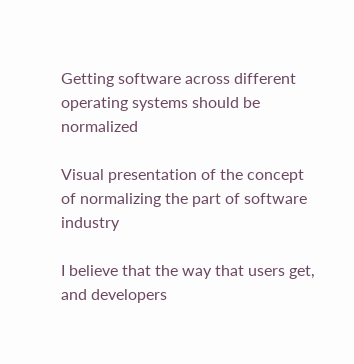Getting software across different operating systems should be normalized

Visual presentation of the concept of normalizing the part of software industry

I believe that the way that users get, and developers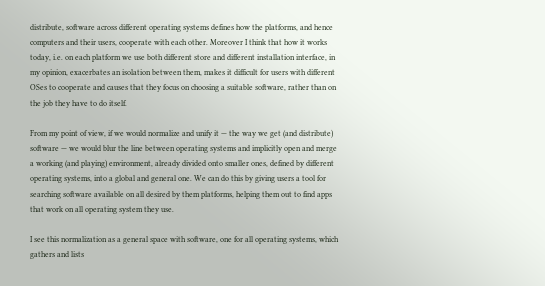distribute, software across different operating systems defines how the platforms, and hence computers and their users, cooperate with each other. Moreover I think that how it works today, i.e. on each platform we use both different store and different installation interface, in my opinion, exacerbates an isolation between them, makes it difficult for users with different OSes to cooperate and causes that they focus on choosing a suitable software, rather than on the job they have to do itself.

From my point of view, if we would normalize and unify it — the way we get (and distribute) software — we would blur the line between operating systems and implicitly open and merge a working (and playing) environment, already divided onto smaller ones, defined by different operating systems, into a global and general one. We can do this by giving users a tool for searching software available on all desired by them platforms, helping them out to find apps that work on all operating system they use.

I see this normalization as a general space with software, one for all operating systems, which gathers and lists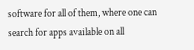software for all of them, where one can search for apps available on all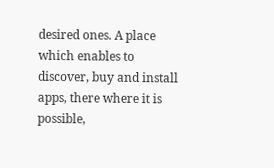desired ones. A place which enables to discover, buy and install apps, there where it is possible,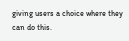giving users a choice where they can do this.